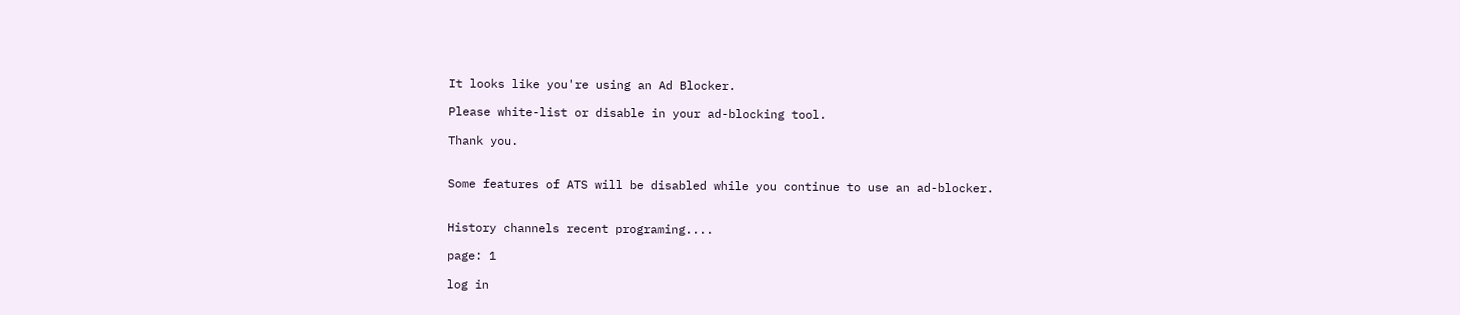It looks like you're using an Ad Blocker.

Please white-list or disable in your ad-blocking tool.

Thank you.


Some features of ATS will be disabled while you continue to use an ad-blocker.


History channels recent programing....

page: 1

log in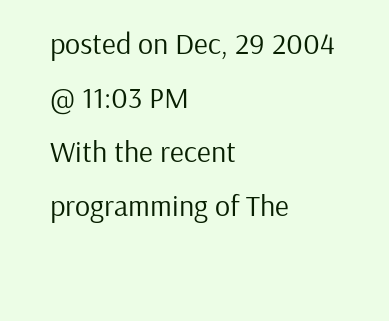posted on Dec, 29 2004 @ 11:03 PM
With the recent programming of The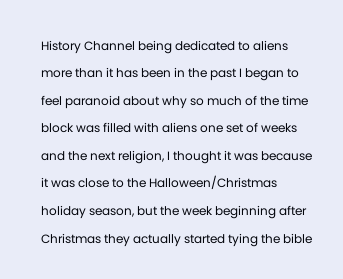History Channel being dedicated to aliens more than it has been in the past I began to feel paranoid about why so much of the time block was filled with aliens one set of weeks and the next religion, I thought it was because it was close to the Halloween/Christmas holiday season, but the week beginning after Christmas they actually started tying the bible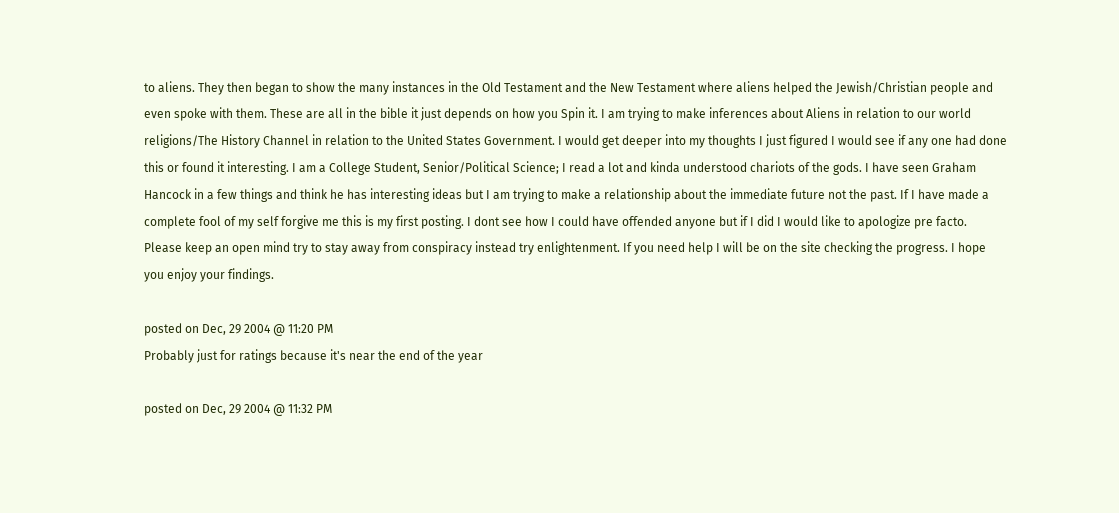to aliens. They then began to show the many instances in the Old Testament and the New Testament where aliens helped the Jewish/Christian people and even spoke with them. These are all in the bible it just depends on how you Spin it. I am trying to make inferences about Aliens in relation to our world religions/The History Channel in relation to the United States Government. I would get deeper into my thoughts I just figured I would see if any one had done this or found it interesting. I am a College Student, Senior/Political Science; I read a lot and kinda understood chariots of the gods. I have seen Graham Hancock in a few things and think he has interesting ideas but I am trying to make a relationship about the immediate future not the past. If I have made a complete fool of my self forgive me this is my first posting. I dont see how I could have offended anyone but if I did I would like to apologize pre facto. Please keep an open mind try to stay away from conspiracy instead try enlightenment. If you need help I will be on the site checking the progress. I hope you enjoy your findings.

posted on Dec, 29 2004 @ 11:20 PM
Probably just for ratings because it's near the end of the year

posted on Dec, 29 2004 @ 11:32 PM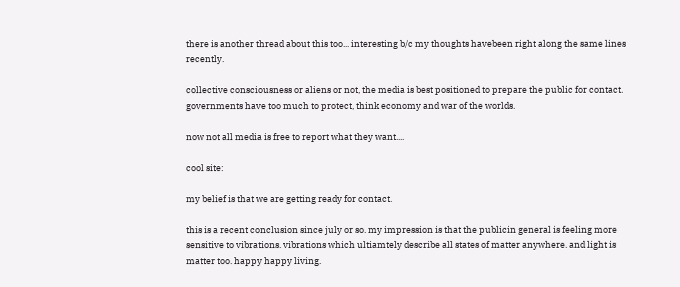there is another thread about this too... interesting b/c my thoughts havebeen right along the same lines recently.

collective consciousness or aliens or not, the media is best positioned to prepare the public for contact. governments have too much to protect, think economy and war of the worlds.

now not all media is free to report what they want....

cool site:

my belief is that we are getting ready for contact.

this is a recent conclusion since july or so. my impression is that the publicin general is feeling more sensitive to vibrations. vibrations which ultiamtely describe all states of matter anywhere. and light is matter too. happy happy living.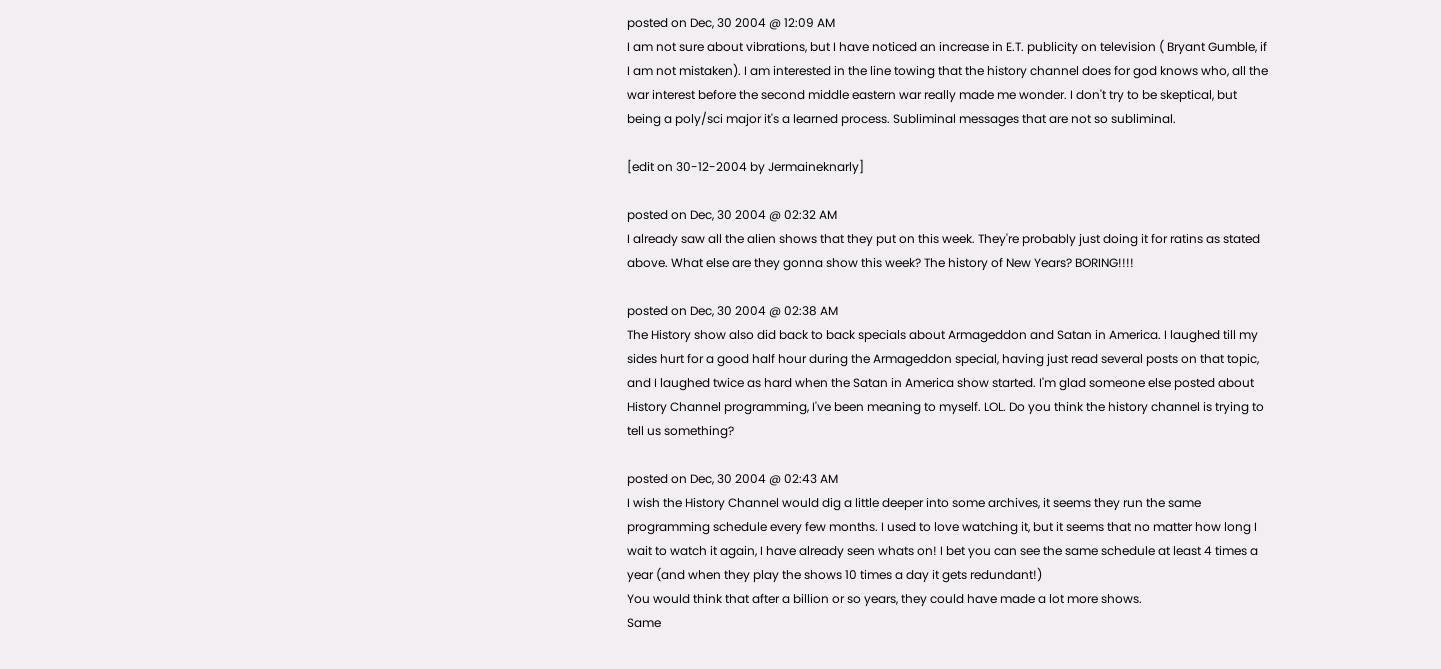posted on Dec, 30 2004 @ 12:09 AM
I am not sure about vibrations, but I have noticed an increase in E.T. publicity on television ( Bryant Gumble, if I am not mistaken). I am interested in the line towing that the history channel does for god knows who, all the war interest before the second middle eastern war really made me wonder. I don't try to be skeptical, but being a poly/sci major it's a learned process. Subliminal messages that are not so subliminal.

[edit on 30-12-2004 by Jermaineknarly]

posted on Dec, 30 2004 @ 02:32 AM
I already saw all the alien shows that they put on this week. They're probably just doing it for ratins as stated above. What else are they gonna show this week? The history of New Years? BORING!!!!

posted on Dec, 30 2004 @ 02:38 AM
The History show also did back to back specials about Armageddon and Satan in America. I laughed till my sides hurt for a good half hour during the Armageddon special, having just read several posts on that topic, and I laughed twice as hard when the Satan in America show started. I'm glad someone else posted about History Channel programming, I've been meaning to myself. LOL. Do you think the history channel is trying to tell us something?

posted on Dec, 30 2004 @ 02:43 AM
I wish the History Channel would dig a little deeper into some archives, it seems they run the same programming schedule every few months. I used to love watching it, but it seems that no matter how long I wait to watch it again, I have already seen whats on! I bet you can see the same schedule at least 4 times a year (and when they play the shows 10 times a day it gets redundant!)
You would think that after a billion or so years, they could have made a lot more shows.
Same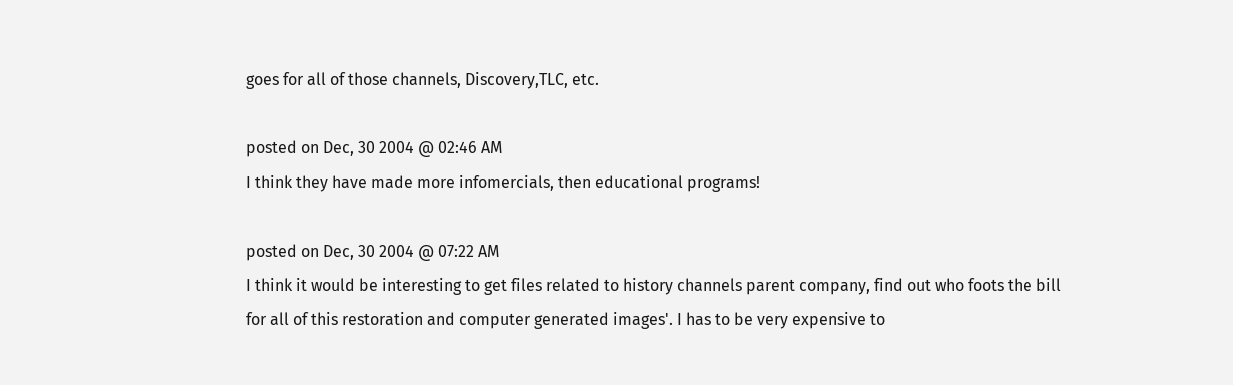goes for all of those channels, Discovery,TLC, etc.

posted on Dec, 30 2004 @ 02:46 AM
I think they have made more infomercials, then educational programs!

posted on Dec, 30 2004 @ 07:22 AM
I think it would be interesting to get files related to history channels parent company, find out who foots the bill for all of this restoration and computer generated images'. I has to be very expensive to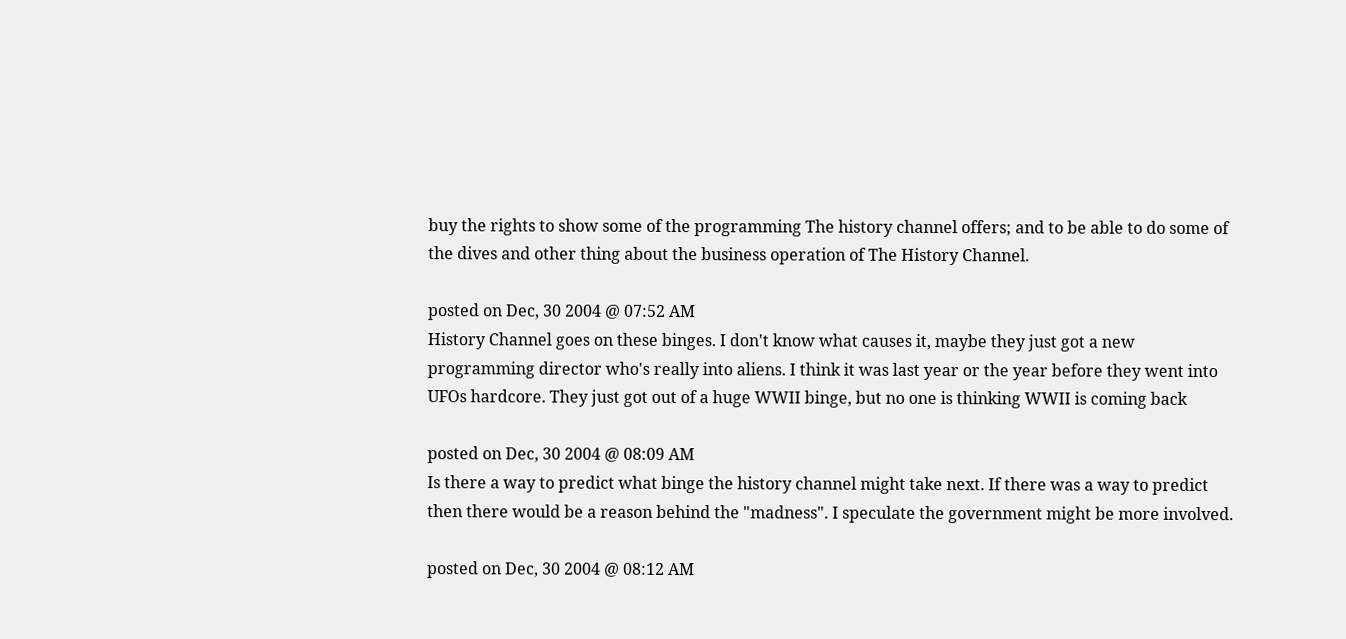buy the rights to show some of the programming The history channel offers; and to be able to do some of the dives and other thing about the business operation of The History Channel.

posted on Dec, 30 2004 @ 07:52 AM
History Channel goes on these binges. I don't know what causes it, maybe they just got a new programming director who's really into aliens. I think it was last year or the year before they went into UFOs hardcore. They just got out of a huge WWII binge, but no one is thinking WWII is coming back

posted on Dec, 30 2004 @ 08:09 AM
Is there a way to predict what binge the history channel might take next. If there was a way to predict then there would be a reason behind the "madness". I speculate the government might be more involved.

posted on Dec, 30 2004 @ 08:12 AM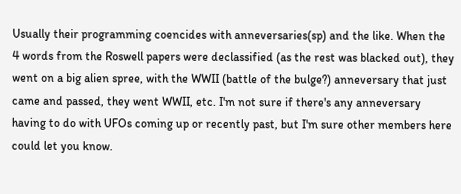Usually their programming coencides with anneversaries(sp) and the like. When the 4 words from the Roswell papers were declassified (as the rest was blacked out), they went on a big alien spree, with the WWII (battle of the bulge?) anneversary that just came and passed, they went WWII, etc. I'm not sure if there's any anneversary having to do with UFOs coming up or recently past, but I'm sure other members here could let you know.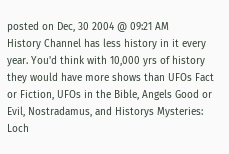posted on Dec, 30 2004 @ 09:21 AM
History Channel has less history in it every year. You'd think with 10,000 yrs of history they would have more shows than UFOs Fact or Fiction, UFOs in the Bible, Angels Good or Evil, Nostradamus, and Historys Mysteries: Loch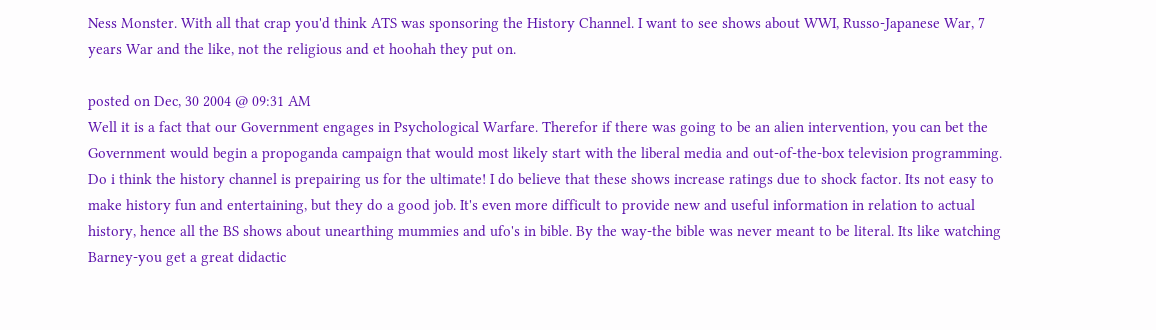Ness Monster. With all that crap you'd think ATS was sponsoring the History Channel. I want to see shows about WWI, Russo-Japanese War, 7 years War and the like, not the religious and et hoohah they put on.

posted on Dec, 30 2004 @ 09:31 AM
Well it is a fact that our Government engages in Psychological Warfare. Therefor if there was going to be an alien intervention, you can bet the Government would begin a propoganda campaign that would most likely start with the liberal media and out-of-the-box television programming. Do i think the history channel is prepairing us for the ultimate! I do believe that these shows increase ratings due to shock factor. Its not easy to make history fun and entertaining, but they do a good job. It's even more difficult to provide new and useful information in relation to actual history, hence all the BS shows about unearthing mummies and ufo's in bible. By the way-the bible was never meant to be literal. Its like watching Barney-you get a great didactic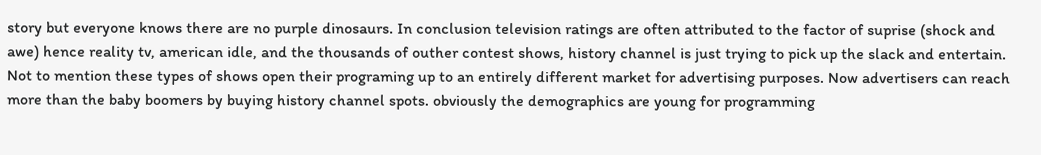story but everyone knows there are no purple dinosaurs. In conclusion television ratings are often attributed to the factor of suprise (shock and awe) hence reality tv, american idle, and the thousands of outher contest shows, history channel is just trying to pick up the slack and entertain. Not to mention these types of shows open their programing up to an entirely different market for advertising purposes. Now advertisers can reach more than the baby boomers by buying history channel spots. obviously the demographics are young for programming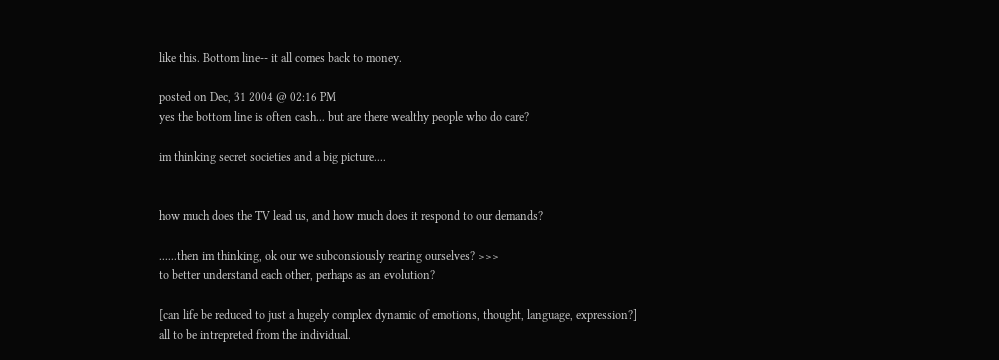like this. Bottom line-- it all comes back to money.

posted on Dec, 31 2004 @ 02:16 PM
yes the bottom line is often cash... but are there wealthy people who do care?

im thinking secret societies and a big picture....


how much does the TV lead us, and how much does it respond to our demands?

......then im thinking, ok our we subconsiously rearing ourselves? >>>
to better understand each other, perhaps as an evolution?

[can life be reduced to just a hugely complex dynamic of emotions, thought, language, expression?]
all to be intrepreted from the individual.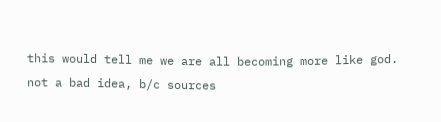this would tell me we are all becoming more like god. not a bad idea, b/c sources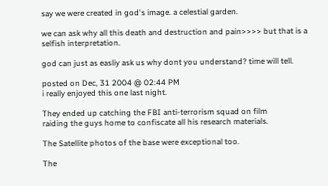say we were created in god's image. a celestial garden.

we can ask why all this death and destruction and pain>>>> but that is a selfish interpretation.

god can just as easliy ask us why dont you understand? time will tell.

posted on Dec, 31 2004 @ 02:44 PM
i really enjoyed this one last night.

They ended up catching the FBI anti-terrorism squad on film
raiding the guys home to confiscate all his research materials.

The Satellite photos of the base were exceptional too.

The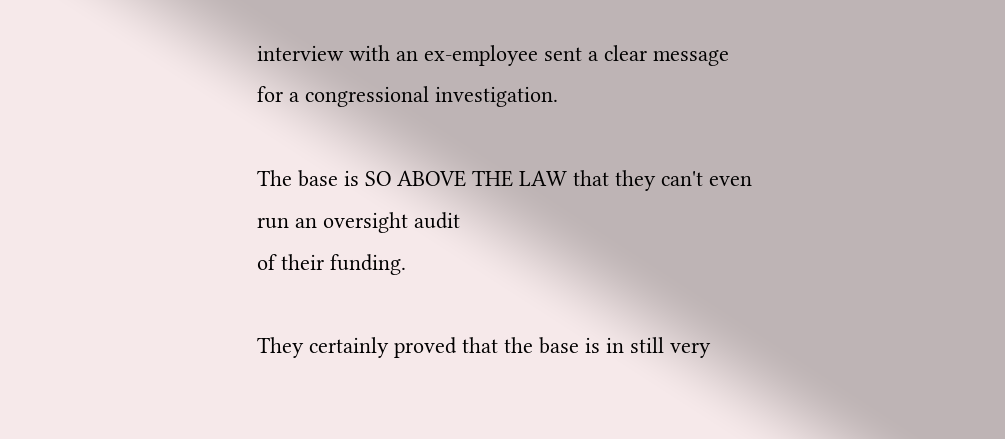interview with an ex-employee sent a clear message
for a congressional investigation.

The base is SO ABOVE THE LAW that they can't even run an oversight audit
of their funding.

They certainly proved that the base is in still very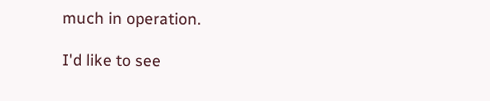much in operation.

I'd like to see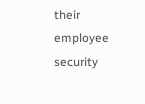their employee security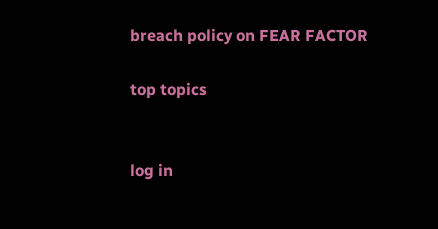breach policy on FEAR FACTOR

top topics


log in